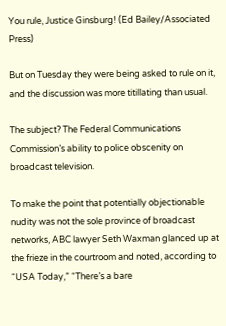You rule, Justice Ginsburg! (Ed Bailey/Associated Press)

But on Tuesday they were being asked to rule on it, and the discussion was more titillating than usual.

The subject? The Federal Communications Commission’s ability to police obscenity on broadcast television.

To make the point that potentially objectionable nudity was not the sole province of broadcast networks, ABC lawyer Seth Waxman glanced up at the frieze in the courtroom and noted, according to “USA Today,” “There’s a bare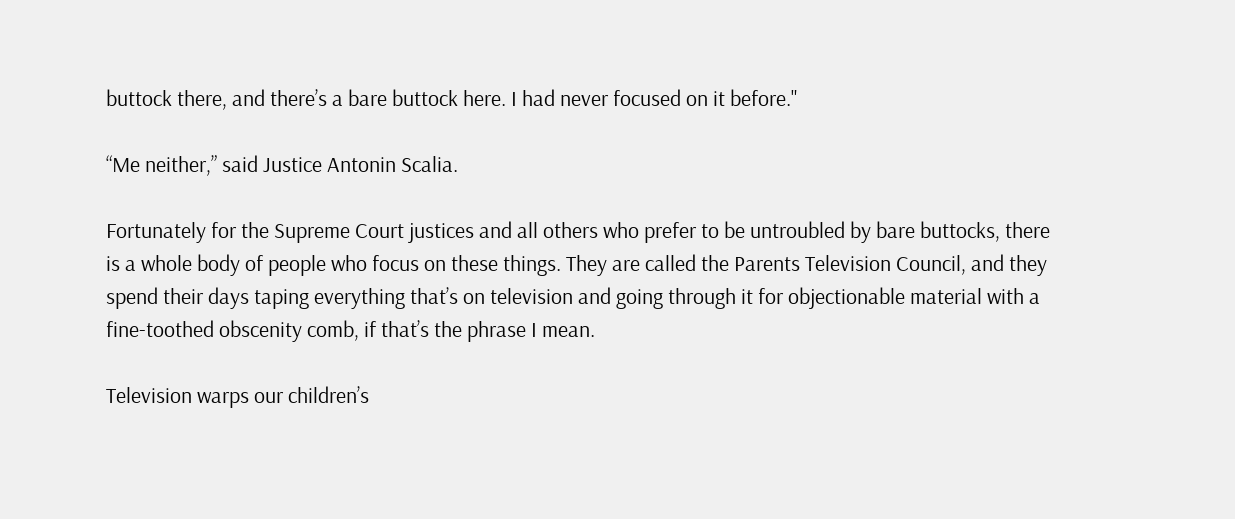buttock there, and there’s a bare buttock here. I had never focused on it before."

“Me neither,” said Justice Antonin Scalia.

Fortunately for the Supreme Court justices and all others who prefer to be untroubled by bare buttocks, there is a whole body of people who focus on these things. They are called the Parents Television Council, and they spend their days taping everything that’s on television and going through it for objectionable material with a fine-toothed obscenity comb, if that’s the phrase I mean.

Television warps our children’s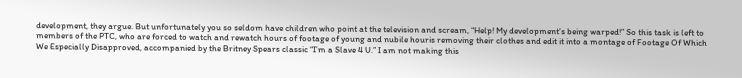development, they argue. But unfortunately you so seldom have children who point at the television and scream, “Help! My development’s being warped!” So this task is left to members of the PTC, who are forced to watch and rewatch hours of footage of young and nubile houris removing their clothes and edit it into a montage of Footage Of Which We Especially Disapproved, accompanied by the Britney Spears classic “I’m a Slave 4 U.” I am not making this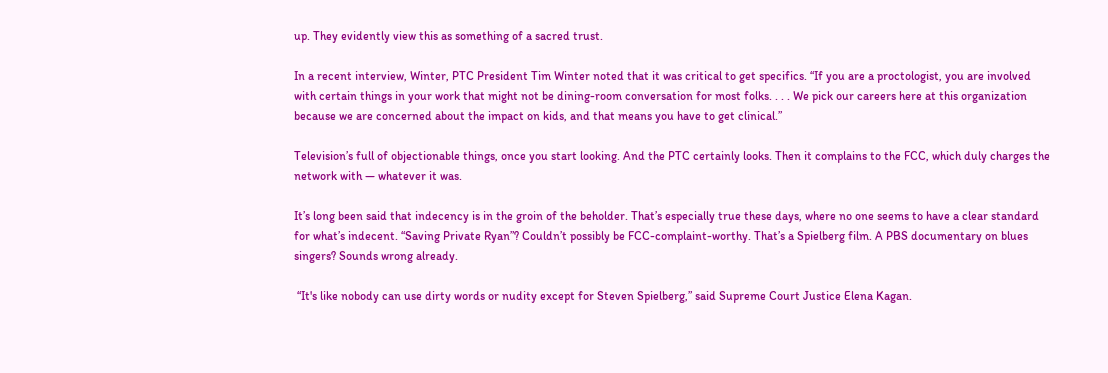up. They evidently view this as something of a sacred trust.

In a recent interview, Winter, PTC President Tim Winter noted that it was critical to get specifics. “If you are a proctologist, you are involved with certain things in your work that might not be dining-room conversation for most folks. . . . We pick our careers here at this organization because we are concerned about the impact on kids, and that means you have to get clinical.”

Television’s full of objectionable things, once you start looking. And the PTC certainly looks. Then it complains to the FCC, which duly charges the network with — whatever it was.

It’s long been said that indecency is in the groin of the beholder. That’s especially true these days, where no one seems to have a clear standard for what’s indecent. “Saving Private Ryan”? Couldn’t possibly be FCC-complaint-worthy. That’s a Spielberg film. A PBS documentary on blues singers? Sounds wrong already.

 “It's like nobody can use dirty words or nudity except for Steven Spielberg,” said Supreme Court Justice Elena Kagan.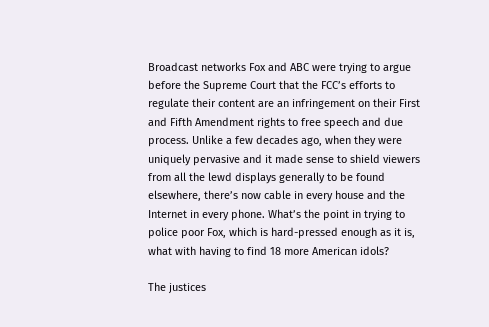Broadcast networks Fox and ABC were trying to argue before the Supreme Court that the FCC’s efforts to regulate their content are an infringement on their First and Fifth Amendment rights to free speech and due process. Unlike a few decades ago, when they were uniquely pervasive and it made sense to shield viewers from all the lewd displays generally to be found elsewhere, there’s now cable in every house and the Internet in every phone. What’s the point in trying to police poor Fox, which is hard-pressed enough as it is, what with having to find 18 more American idols?

The justices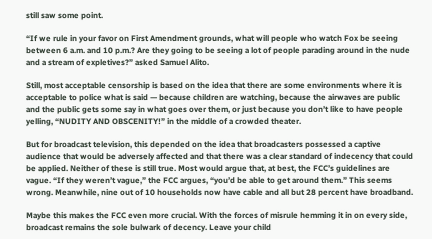still saw some point.

“If we rule in your favor on First Amendment grounds, what will people who watch Fox be seeing between 6 a.m. and 10 p.m.? Are they going to be seeing a lot of people parading around in the nude and a stream of expletives?” asked Samuel Alito.

Still, most acceptable censorship is based on the idea that there are some environments where it is acceptable to police what is said — because children are watching, because the airwaves are public and the public gets some say in what goes over them, or just because you don’t like to have people yelling, “NUDITY AND OBSCENITY!” in the middle of a crowded theater.

But for broadcast television, this depended on the idea that broadcasters possessed a captive audience that would be adversely affected and that there was a clear standard of indecency that could be applied. Neither of these is still true. Most would argue that, at best, the FCC’s guidelines are vague. “If they weren’t vague,” the FCC argues, “you’d be able to get around them.” This seems wrong. Meanwhile, nine out of 10 households now have cable and all but 28 percent have broadband.

Maybe this makes the FCC even more crucial. With the forces of misrule hemming it in on every side, broadcast remains the sole bulwark of decency. Leave your child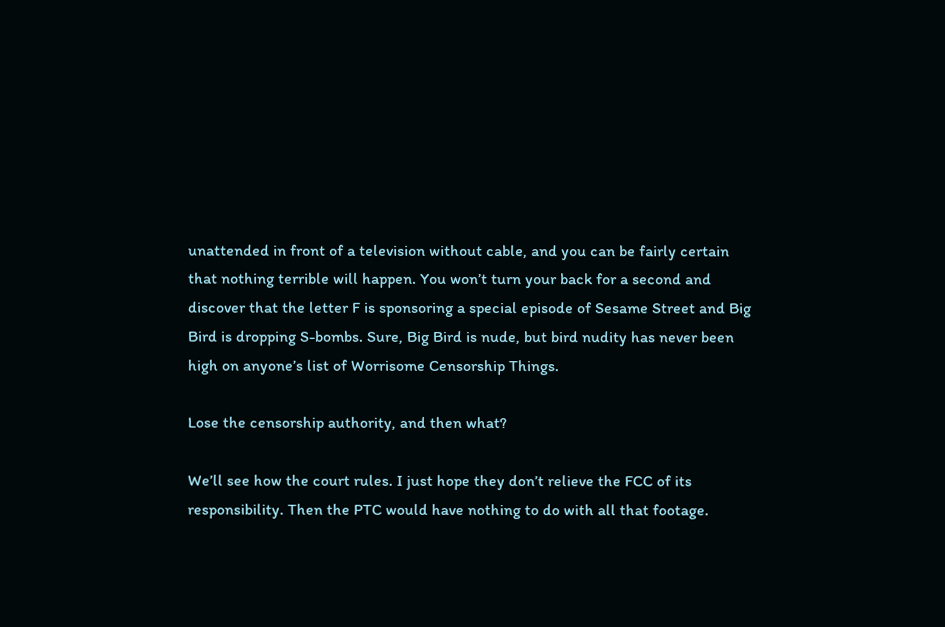unattended in front of a television without cable, and you can be fairly certain that nothing terrible will happen. You won’t turn your back for a second and discover that the letter F is sponsoring a special episode of Sesame Street and Big Bird is dropping S-bombs. Sure, Big Bird is nude, but bird nudity has never been high on anyone’s list of Worrisome Censorship Things.

Lose the censorship authority, and then what?

We’ll see how the court rules. I just hope they don’t relieve the FCC of its responsibility. Then the PTC would have nothing to do with all that footage.